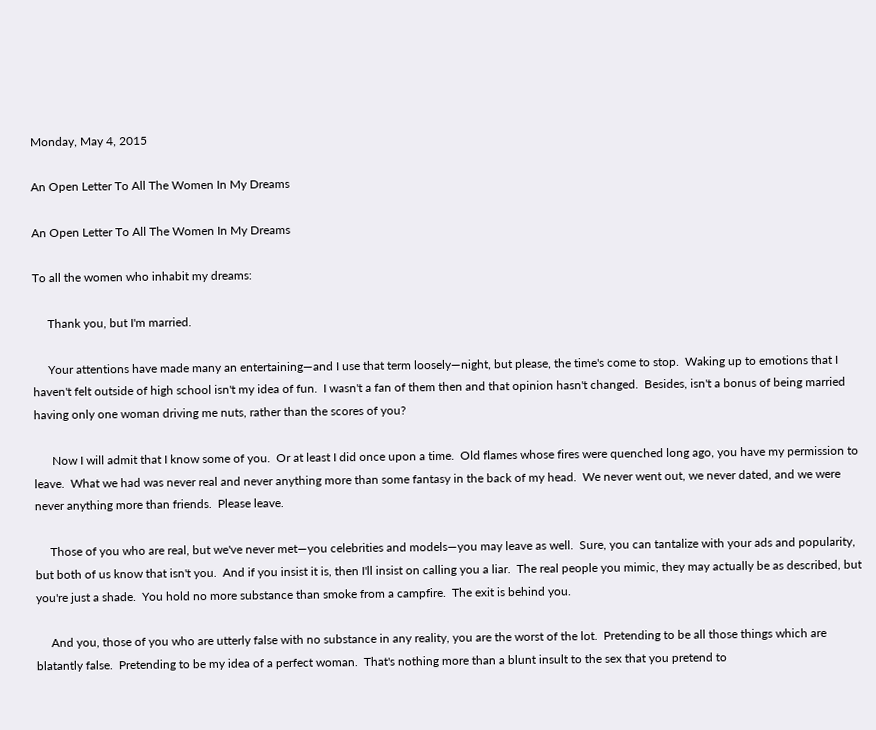Monday, May 4, 2015

An Open Letter To All The Women In My Dreams

An Open Letter To All The Women In My Dreams

To all the women who inhabit my dreams:

     Thank you, but I'm married.

     Your attentions have made many an entertaining—and I use that term loosely—night, but please, the time's come to stop.  Waking up to emotions that I haven't felt outside of high school isn't my idea of fun.  I wasn't a fan of them then and that opinion hasn't changed.  Besides, isn't a bonus of being married having only one woman driving me nuts, rather than the scores of you?

      Now I will admit that I know some of you.  Or at least I did once upon a time.  Old flames whose fires were quenched long ago, you have my permission to leave.  What we had was never real and never anything more than some fantasy in the back of my head.  We never went out, we never dated, and we were never anything more than friends.  Please leave.

     Those of you who are real, but we've never met—you celebrities and models—you may leave as well.  Sure, you can tantalize with your ads and popularity, but both of us know that isn't you.  And if you insist it is, then I'll insist on calling you a liar.  The real people you mimic, they may actually be as described, but you're just a shade.  You hold no more substance than smoke from a campfire.  The exit is behind you.

     And you, those of you who are utterly false with no substance in any reality, you are the worst of the lot.  Pretending to be all those things which are blatantly false.  Pretending to be my idea of a perfect woman.  That's nothing more than a blunt insult to the sex that you pretend to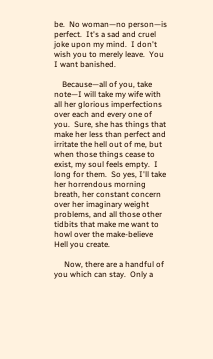be.  No woman—no person—is perfect.  It's a sad and cruel joke upon my mind.  I don't wish you to merely leave.  You I want banished.

    Because—all of you, take note—I will take my wife with all her glorious imperfections over each and every one of you.  Sure, she has things that make her less than perfect and irritate the hell out of me, but when those things cease to exist, my soul feels empty.  I long for them.  So yes, I'll take her horrendous morning breath, her constant concern over her imaginary weight problems, and all those other tidbits that make me want to howl over the make-believe Hell you create.

     Now, there are a handful of you which can stay.  Only a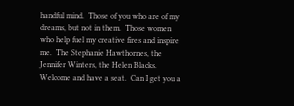handful mind.  Those of you who are of my dreams, but not in them.  Those women who help fuel my creative fires and inspire me.  The Stephanie Hawthornes, the Jennifer Winters, the Helen Blacks.  Welcome and have a seat.  Can I get you a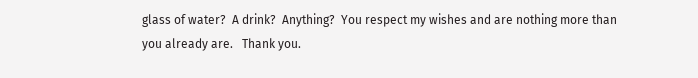glass of water?  A drink?  Anything?  You respect my wishes and are nothing more than you already are.   Thank you.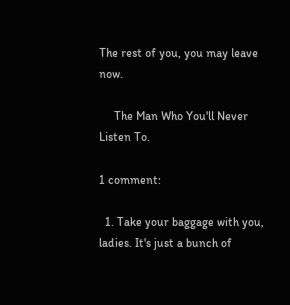The rest of you, you may leave now.

     The Man Who You'll Never Listen To.

1 comment:

  1. Take your baggage with you, ladies. It's just a bunch of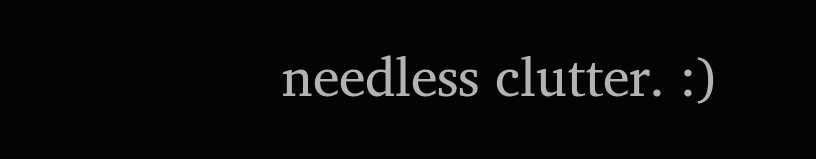needless clutter. :)